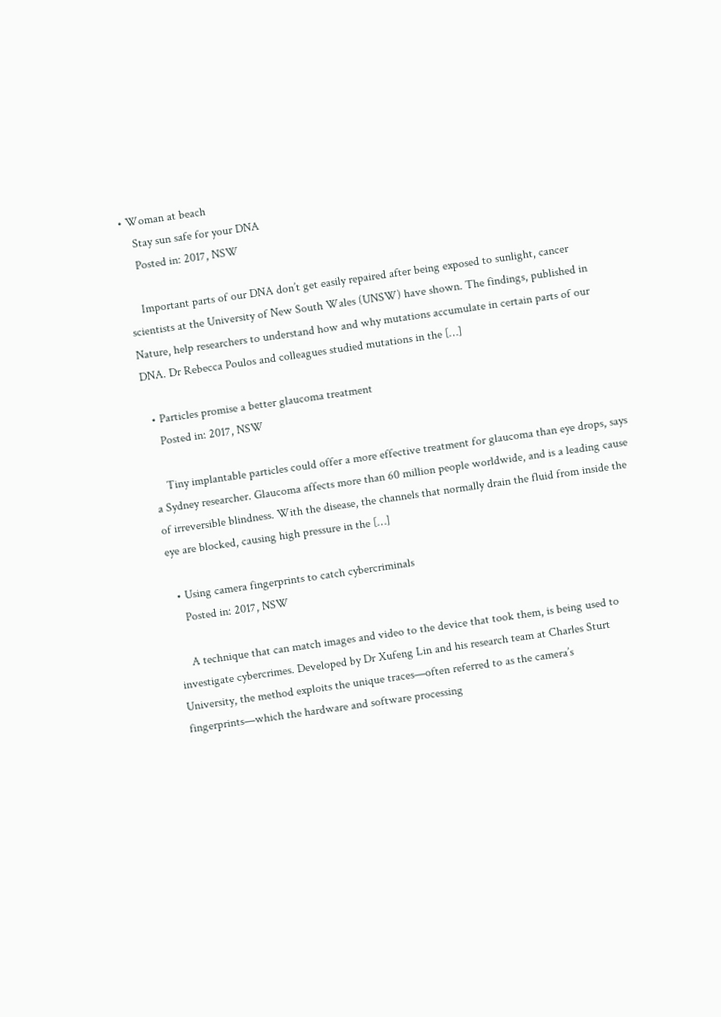• Woman at beach
    Stay sun safe for your DNA
    Posted in: 2017, NSW

    Important parts of our DNA don’t get easily repaired after being exposed to sunlight, cancer scientists at the University of New South Wales (UNSW) have shown. The findings, published in Nature, help researchers to understand how and why mutations accumulate in certain parts of our DNA. Dr Rebecca Poulos and colleagues studied mutations in the […]

  • Particles promise a better glaucoma treatment
    Posted in: 2017, NSW

    Tiny implantable particles could offer a more effective treatment for glaucoma than eye drops, says a Sydney researcher. Glaucoma affects more than 60 million people worldwide, and is a leading cause of irreversible blindness. With the disease, the channels that normally drain the fluid from inside the eye are blocked, causing high pressure in the […]

  • Using camera fingerprints to catch cybercriminals
    Posted in: 2017, NSW

    A technique that can match images and video to the device that took them, is being used to investigate cybercrimes. Developed by Dr Xufeng Lin and his research team at Charles Sturt University, the method exploits the unique traces—often referred to as the camera’s fingerprints—which the hardware and software processing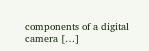components of a digital camera […]